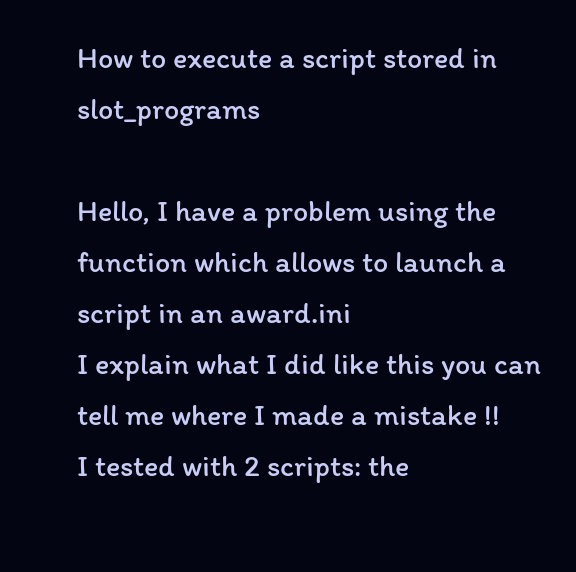How to execute a script stored in slot_programs

Hello, I have a problem using the function which allows to launch a script in an award.ini
I explain what I did like this you can tell me where I made a mistake !!
I tested with 2 scripts: the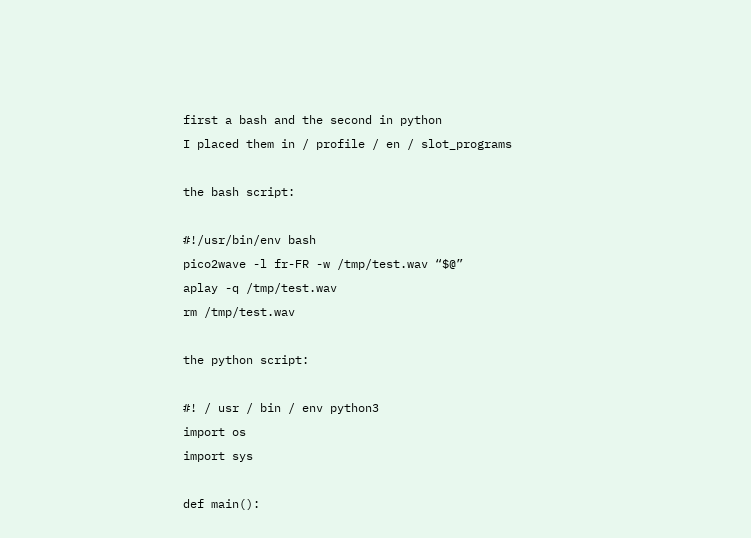first a bash and the second in python
I placed them in / profile / en / slot_programs

the bash script:

#!/usr/bin/env bash
pico2wave -l fr-FR -w /tmp/test.wav “$@”
aplay -q /tmp/test.wav
rm /tmp/test.wav

the python script:

#! / usr / bin / env python3
import os
import sys

def main():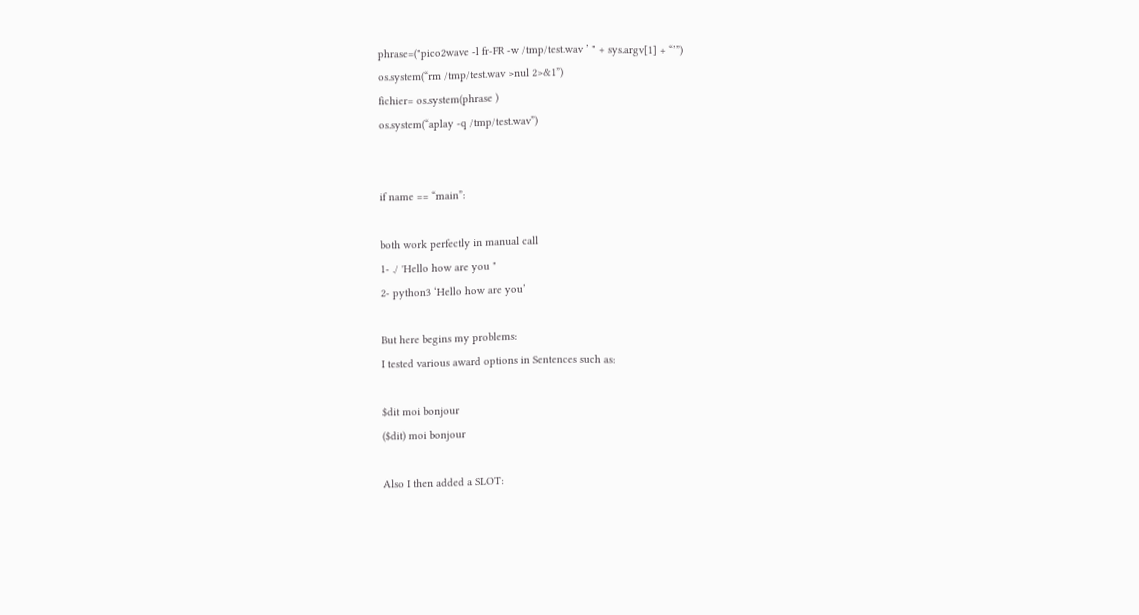phrase=("pico2wave -l fr-FR -w /tmp/test.wav ’ " + sys.argv[1] + “’”)
os.system(“rm /tmp/test.wav >nul 2>&1”)
fichier= os.system(phrase )
os.system(“aplay -q /tmp/test.wav”)


if name == “main”:

both work perfectly in manual call
1- ./ 'Hello how are you "
2- python3 ‘Hello how are you’

But here begins my problems:
I tested various award options in Sentences such as:

$dit moi bonjour
($dit) moi bonjour

Also I then added a SLOT: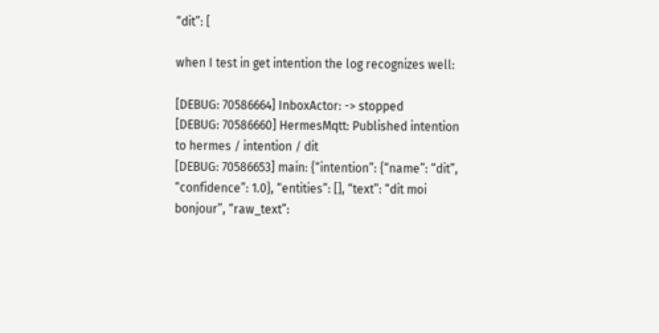“dit”: [

when I test in get intention the log recognizes well:

[DEBUG: 70586664] InboxActor: -> stopped
[DEBUG: 70586660] HermesMqtt: Published intention to hermes / intention / dit
[DEBUG: 70586653] main: {“intention”: {“name”: “dit”, “confidence”: 1.0}, “entities”: [], “text”: “dit moi bonjour”, “raw_text”: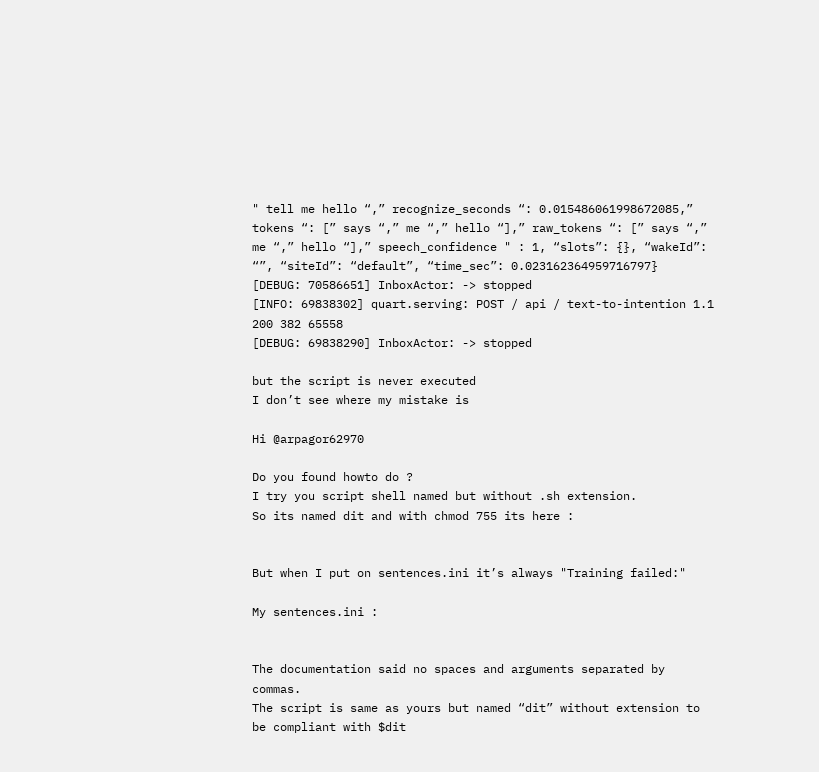" tell me hello “,” recognize_seconds “: 0.015486061998672085,” tokens “: [” says “,” me “,” hello “],” raw_tokens “: [” says “,” me “,” hello “],” speech_confidence " : 1, “slots”: {}, “wakeId”: “”, “siteId”: “default”, “time_sec”: 0.023162364959716797}
[DEBUG: 70586651] InboxActor: -> stopped
[INFO: 69838302] quart.serving: POST / api / text-to-intention 1.1 200 382 65558
[DEBUG: 69838290] InboxActor: -> stopped

but the script is never executed
I don’t see where my mistake is

Hi @arpagor62970

Do you found howto do ?
I try you script shell named but without .sh extension.
So its named dit and with chmod 755 its here :


But when I put on sentences.ini it’s always "Training failed:"

My sentences.ini :


The documentation said no spaces and arguments separated by commas.
The script is same as yours but named “dit” without extension to be compliant with $dit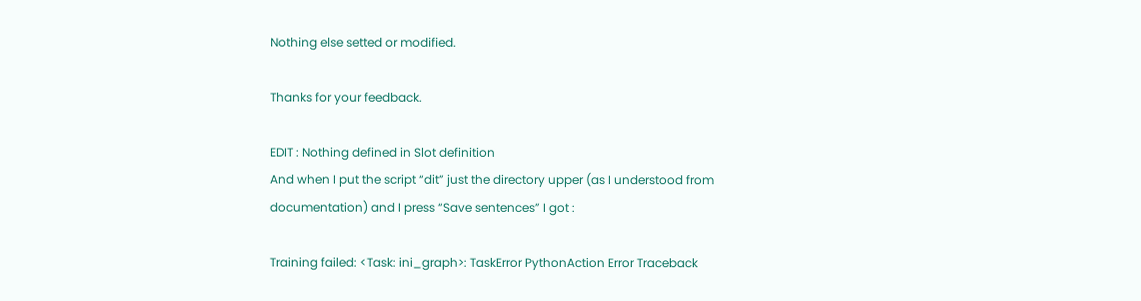Nothing else setted or modified.

Thanks for your feedback.

EDIT : Nothing defined in Slot definition
And when I put the script “dit” just the directory upper (as I understood from documentation) and I press “Save sentences” I got :

Training failed: <Task: ini_graph>: TaskError PythonAction Error Traceback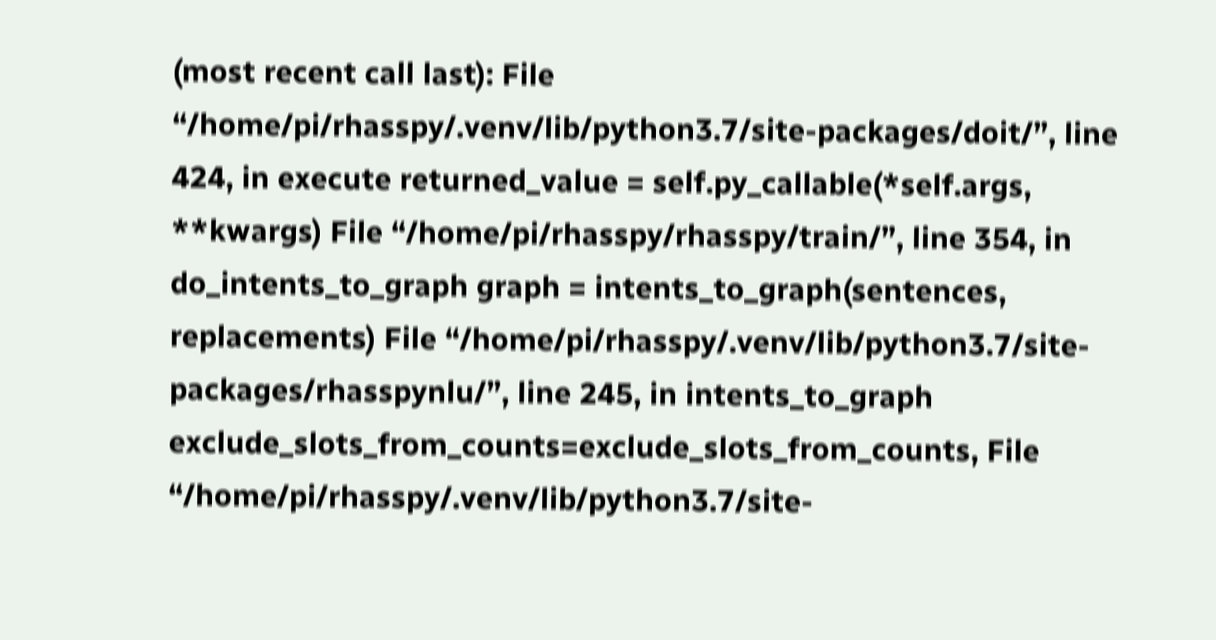(most recent call last): File “/home/pi/rhasspy/.venv/lib/python3.7/site-packages/doit/”, line 424, in execute returned_value = self.py_callable(*self.args, **kwargs) File “/home/pi/rhasspy/rhasspy/train/”, line 354, in do_intents_to_graph graph = intents_to_graph(sentences, replacements) File “/home/pi/rhasspy/.venv/lib/python3.7/site-packages/rhasspynlu/”, line 245, in intents_to_graph exclude_slots_from_counts=exclude_slots_from_counts, File “/home/pi/rhasspy/.venv/lib/python3.7/site-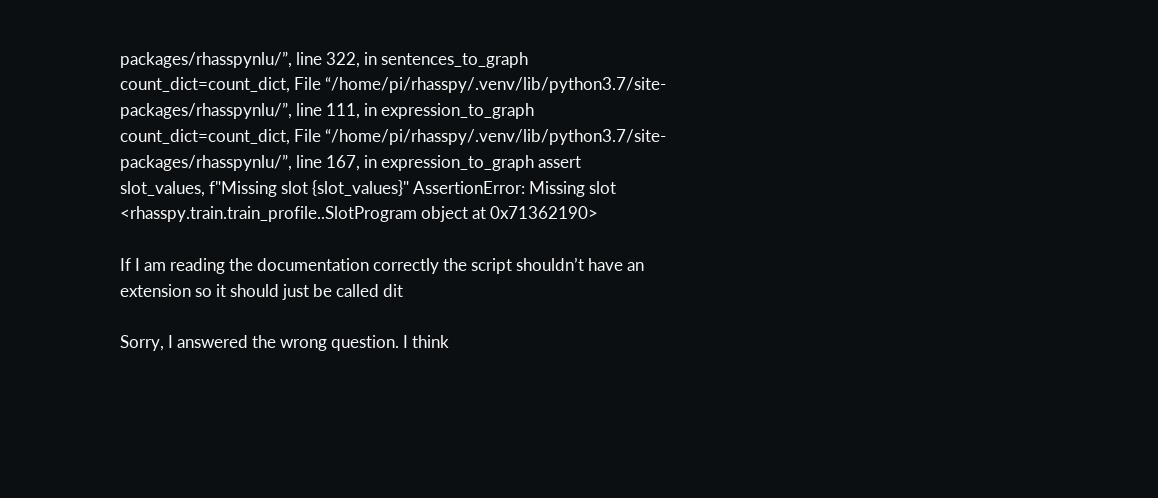packages/rhasspynlu/”, line 322, in sentences_to_graph count_dict=count_dict, File “/home/pi/rhasspy/.venv/lib/python3.7/site-packages/rhasspynlu/”, line 111, in expression_to_graph count_dict=count_dict, File “/home/pi/rhasspy/.venv/lib/python3.7/site-packages/rhasspynlu/”, line 167, in expression_to_graph assert slot_values, f"Missing slot {slot_values}" AssertionError: Missing slot <rhasspy.train.train_profile..SlotProgram object at 0x71362190>

If I am reading the documentation correctly the script shouldn’t have an extension so it should just be called dit

Sorry, I answered the wrong question. I think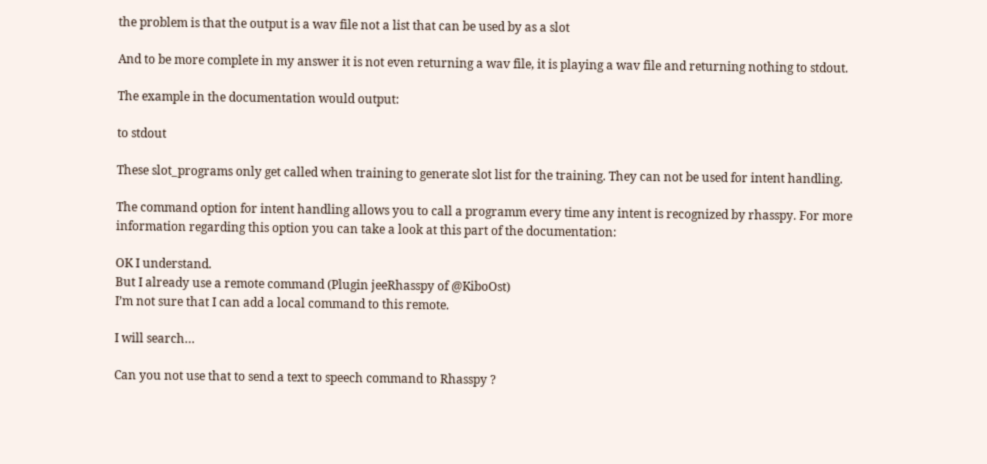the problem is that the output is a wav file not a list that can be used by as a slot

And to be more complete in my answer it is not even returning a wav file, it is playing a wav file and returning nothing to stdout.

The example in the documentation would output:

to stdout

These slot_programs only get called when training to generate slot list for the training. They can not be used for intent handling.

The command option for intent handling allows you to call a programm every time any intent is recognized by rhasspy. For more information regarding this option you can take a look at this part of the documentation:

OK I understand.
But I already use a remote command (Plugin jeeRhasspy of @KiboOst)
I’m not sure that I can add a local command to this remote.

I will search…

Can you not use that to send a text to speech command to Rhasspy ?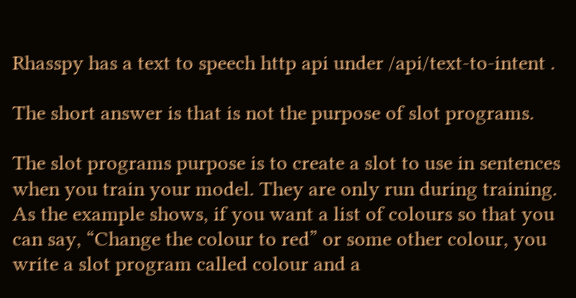Rhasspy has a text to speech http api under /api/text-to-intent .

The short answer is that is not the purpose of slot programs.

The slot programs purpose is to create a slot to use in sentences when you train your model. They are only run during training. As the example shows, if you want a list of colours so that you can say, “Change the colour to red” or some other colour, you write a slot program called colour and a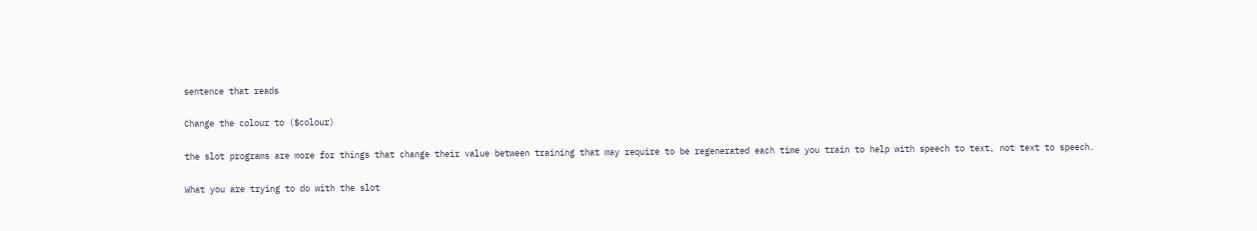sentence that reads

Change the colour to ($colour)

the slot programs are more for things that change their value between training that may require to be regenerated each time you train to help with speech to text, not text to speech.

What you are trying to do with the slot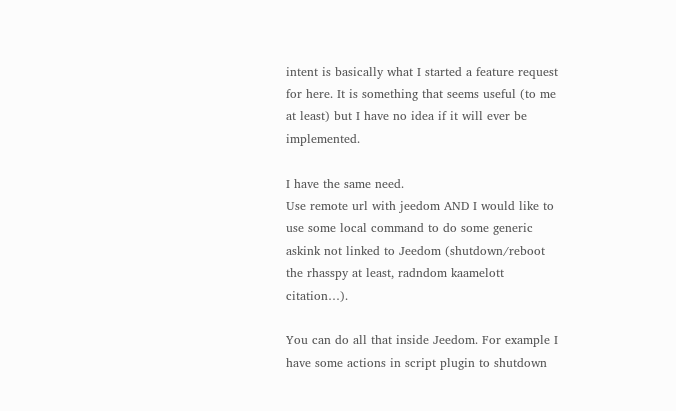intent is basically what I started a feature request for here. It is something that seems useful (to me at least) but I have no idea if it will ever be implemented.

I have the same need.
Use remote url with jeedom AND I would like to use some local command to do some generic askink not linked to Jeedom (shutdown/reboot the rhasspy at least, radndom kaamelott citation…).

You can do all that inside Jeedom. For example I have some actions in script plugin to shutdown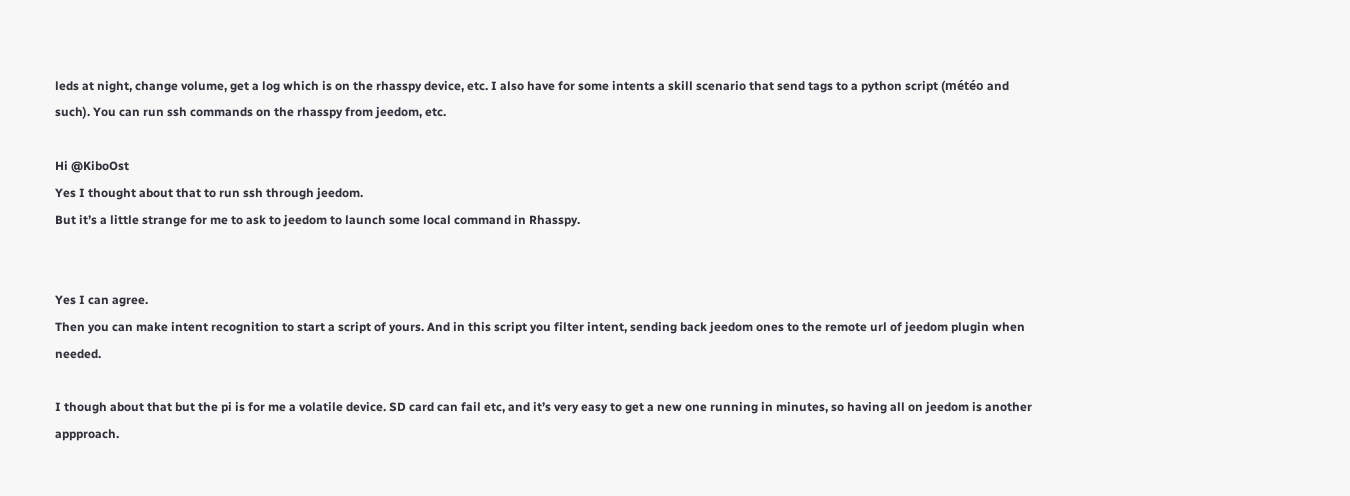leds at night, change volume, get a log which is on the rhasspy device, etc. I also have for some intents a skill scenario that send tags to a python script (météo and such). You can run ssh commands on the rhasspy from jeedom, etc.

Hi @KiboOst
Yes I thought about that to run ssh through jeedom.
But it’s a little strange for me to ask to jeedom to launch some local command in Rhasspy.


Yes I can agree.
Then you can make intent recognition to start a script of yours. And in this script you filter intent, sending back jeedom ones to the remote url of jeedom plugin when needed.

I though about that but the pi is for me a volatile device. SD card can fail etc, and it’s very easy to get a new one running in minutes, so having all on jeedom is another appproach.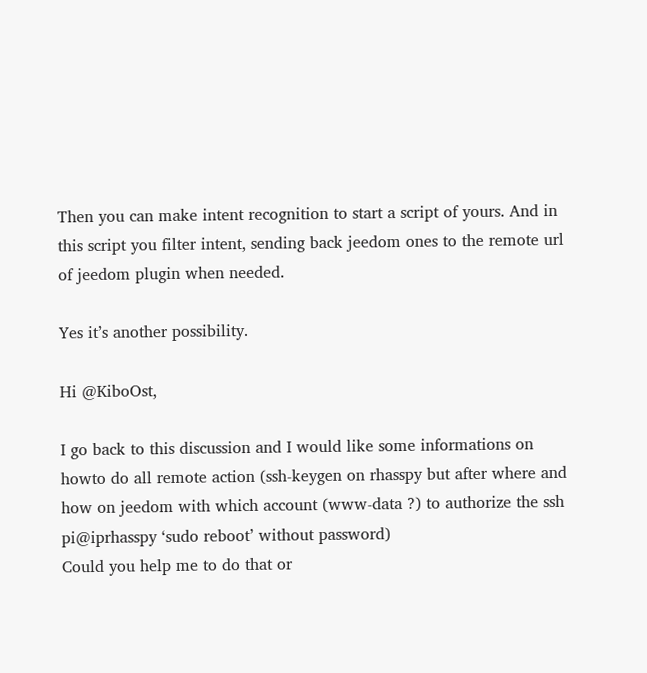Then you can make intent recognition to start a script of yours. And in this script you filter intent, sending back jeedom ones to the remote url of jeedom plugin when needed.

Yes it’s another possibility.

Hi @KiboOst,

I go back to this discussion and I would like some informations on howto do all remote action (ssh-keygen on rhasspy but after where and how on jeedom with which account (www-data ?) to authorize the ssh pi@iprhasspy ‘sudo reboot’ without password)
Could you help me to do that or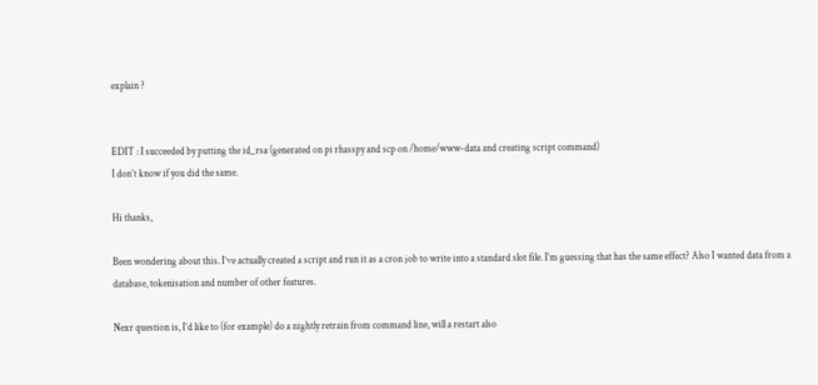explain ?


EDIT : I succeeded by putting the id_rsa (generated on pi rhasspy and scp on /home/www-data and creating script command)
I don’t know if you did the same.

Hi thanks,

Been wondering about this. I’ve actually created a script and run it as a cron job to write into a standard slot file. I’m guessing that has the same effect? Also I wanted data from a database, tokenisation and number of other features.

Nexr question is, I’d like to (for example) do a nightly retrain from command line, will a restart also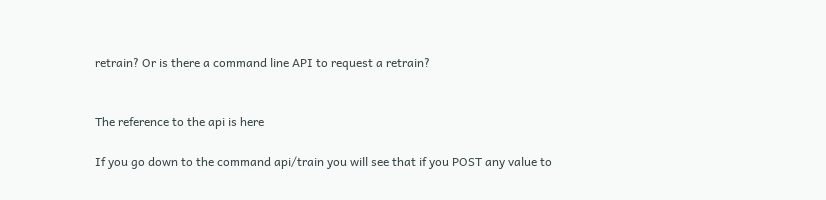retrain? Or is there a command line API to request a retrain?


The reference to the api is here

If you go down to the command api/train you will see that if you POST any value to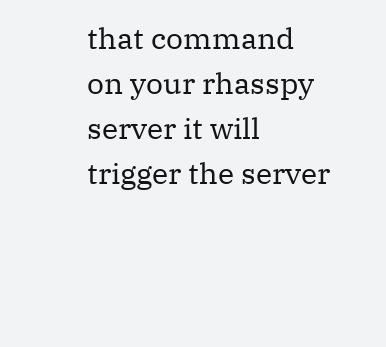that command on your rhasspy server it will trigger the server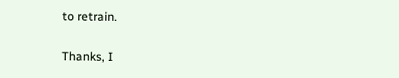to retrain.

Thanks, I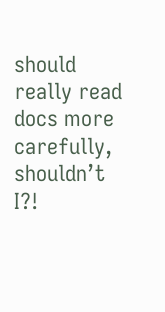should really read docs more carefully, shouldn’t I?!